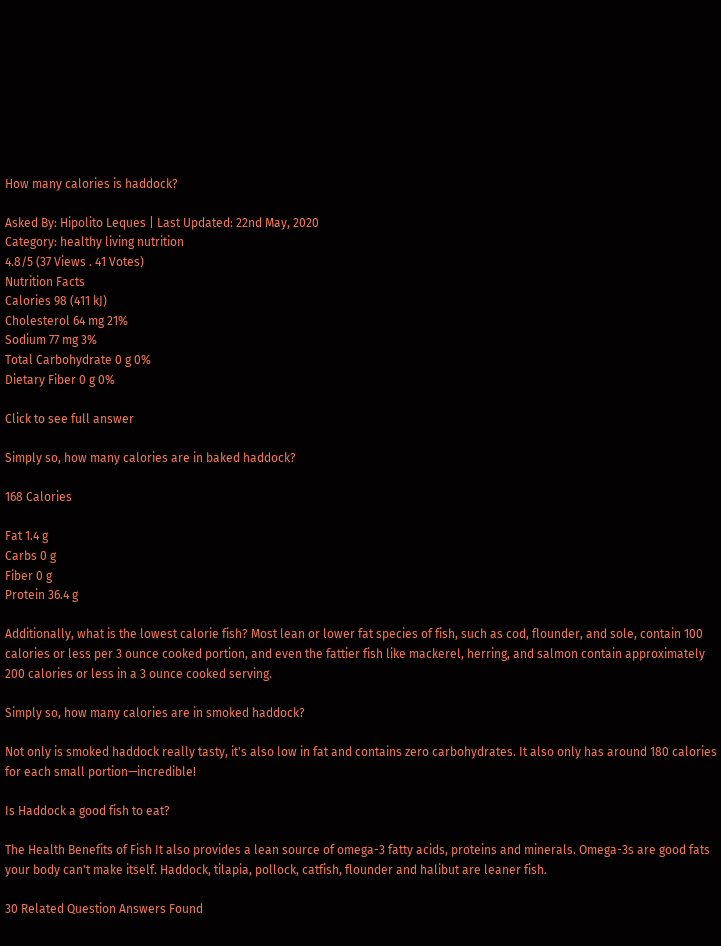How many calories is haddock?

Asked By: Hipolito Leques | Last Updated: 22nd May, 2020
Category: healthy living nutrition
4.8/5 (37 Views . 41 Votes)
Nutrition Facts
Calories 98 (411 kJ)
Cholesterol 64 mg 21%
Sodium 77 mg 3%
Total Carbohydrate 0 g 0%
Dietary Fiber 0 g 0%

Click to see full answer

Simply so, how many calories are in baked haddock?

168 Calories

Fat 1.4 g
Carbs 0 g
Fiber 0 g
Protein 36.4 g

Additionally, what is the lowest calorie fish? Most lean or lower fat species of fish, such as cod, flounder, and sole, contain 100 calories or less per 3 ounce cooked portion, and even the fattier fish like mackerel, herring, and salmon contain approximately 200 calories or less in a 3 ounce cooked serving.

Simply so, how many calories are in smoked haddock?

Not only is smoked haddock really tasty, it's also low in fat and contains zero carbohydrates. It also only has around 180 calories for each small portion—incredible!

Is Haddock a good fish to eat?

The Health Benefits of Fish It also provides a lean source of omega-3 fatty acids, proteins and minerals. Omega-3s are good fats your body can't make itself. Haddock, tilapia, pollock, catfish, flounder and halibut are leaner fish.

30 Related Question Answers Found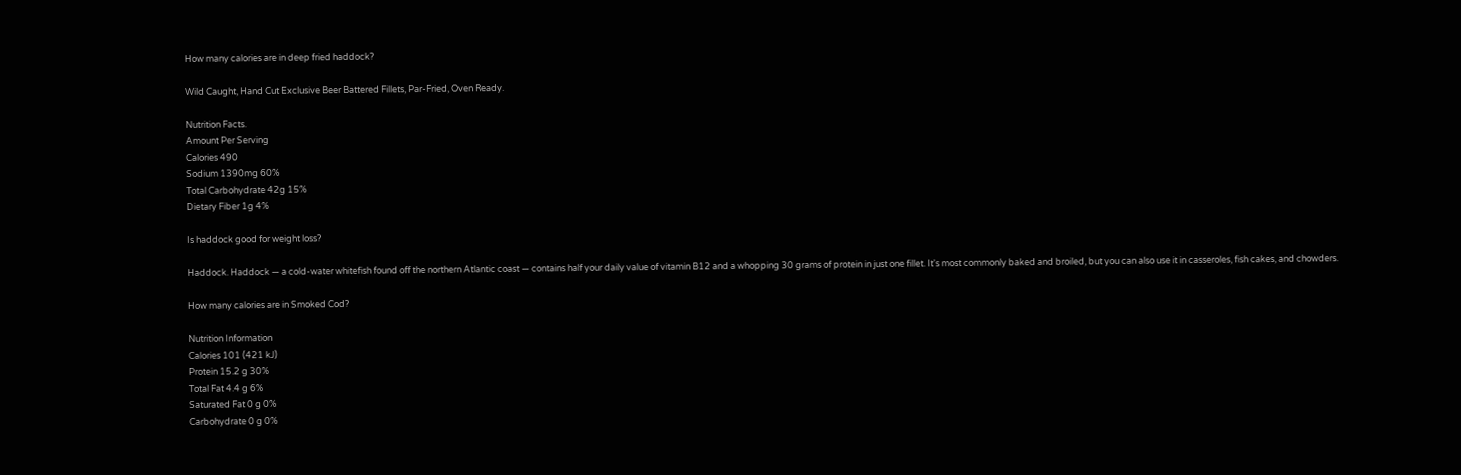How many calories are in deep fried haddock?

Wild Caught, Hand Cut Exclusive Beer Battered Fillets, Par-Fried, Oven Ready.

Nutrition Facts.
Amount Per Serving
Calories 490
Sodium 1390mg 60%
Total Carbohydrate 42g 15%
Dietary Fiber 1g 4%

Is haddock good for weight loss?

Haddock. Haddock — a cold-water whitefish found off the northern Atlantic coast — contains half your daily value of vitamin B12 and a whopping 30 grams of protein in just one fillet. It's most commonly baked and broiled, but you can also use it in casseroles, fish cakes, and chowders.

How many calories are in Smoked Cod?

Nutrition Information
Calories 101 (421 kJ)
Protein 15.2 g 30%
Total Fat 4.4 g 6%
Saturated Fat 0 g 0%
Carbohydrate 0 g 0%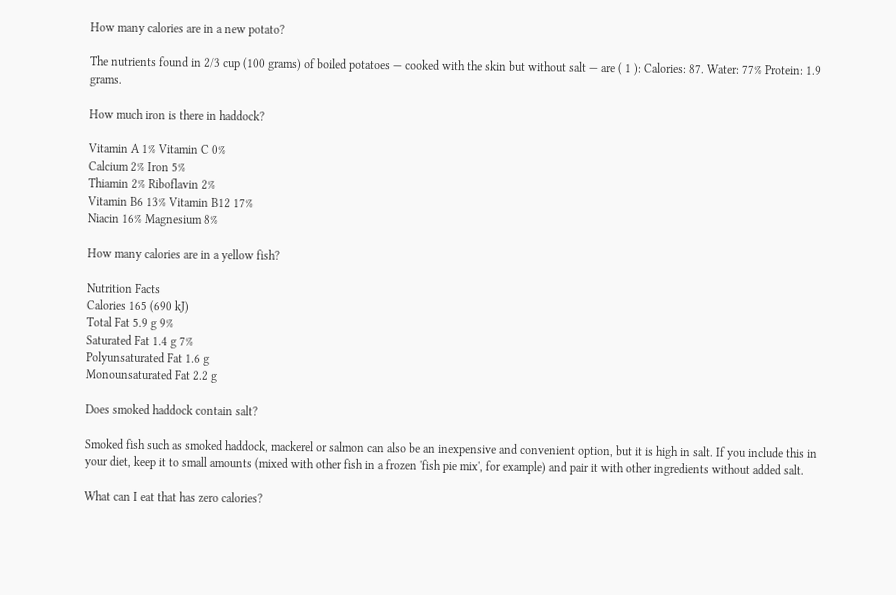How many calories are in a new potato?

The nutrients found in 2/3 cup (100 grams) of boiled potatoes — cooked with the skin but without salt — are ( 1 ): Calories: 87. Water: 77% Protein: 1.9 grams.

How much iron is there in haddock?

Vitamin A 1% Vitamin C 0%
Calcium 2% Iron 5%
Thiamin 2% Riboflavin 2%
Vitamin B6 13% Vitamin B12 17%
Niacin 16% Magnesium 8%

How many calories are in a yellow fish?

Nutrition Facts
Calories 165 (690 kJ)
Total Fat 5.9 g 9%
Saturated Fat 1.4 g 7%
Polyunsaturated Fat 1.6 g
Monounsaturated Fat 2.2 g

Does smoked haddock contain salt?

Smoked fish such as smoked haddock, mackerel or salmon can also be an inexpensive and convenient option, but it is high in salt. If you include this in your diet, keep it to small amounts (mixed with other fish in a frozen 'fish pie mix', for example) and pair it with other ingredients without added salt.

What can I eat that has zero calories?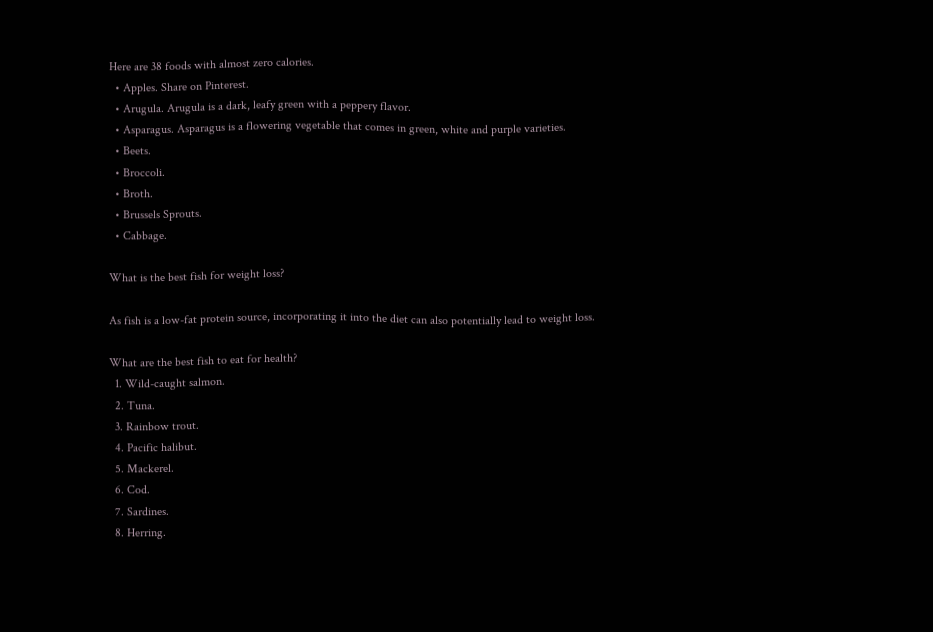Here are 38 foods with almost zero calories.
  • Apples. Share on Pinterest.
  • Arugula. Arugula is a dark, leafy green with a peppery flavor.
  • Asparagus. Asparagus is a flowering vegetable that comes in green, white and purple varieties.
  • Beets.
  • Broccoli.
  • Broth.
  • Brussels Sprouts.
  • Cabbage.

What is the best fish for weight loss?

As fish is a low-fat protein source, incorporating it into the diet can also potentially lead to weight loss.

What are the best fish to eat for health?
  1. Wild-caught salmon.
  2. Tuna.
  3. Rainbow trout.
  4. Pacific halibut.
  5. Mackerel.
  6. Cod.
  7. Sardines.
  8. Herring.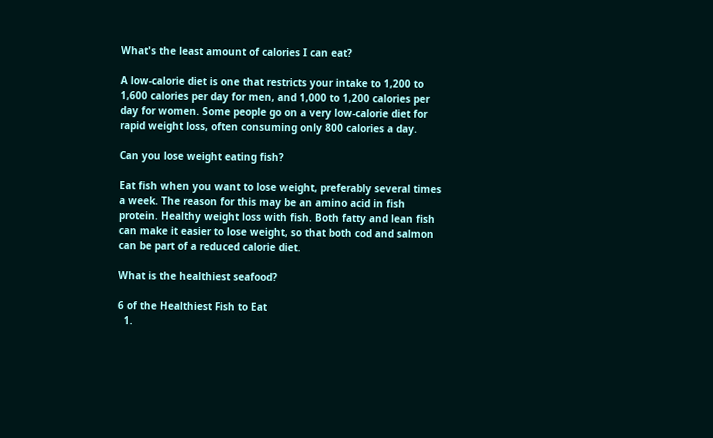What's the least amount of calories I can eat?

A low-calorie diet is one that restricts your intake to 1,200 to 1,600 calories per day for men, and 1,000 to 1,200 calories per day for women. Some people go on a very low-calorie diet for rapid weight loss, often consuming only 800 calories a day.

Can you lose weight eating fish?

Eat fish when you want to lose weight, preferably several times a week. The reason for this may be an amino acid in fish protein. Healthy weight loss with fish. Both fatty and lean fish can make it easier to lose weight, so that both cod and salmon can be part of a reduced calorie diet.

What is the healthiest seafood?

6 of the Healthiest Fish to Eat
  1.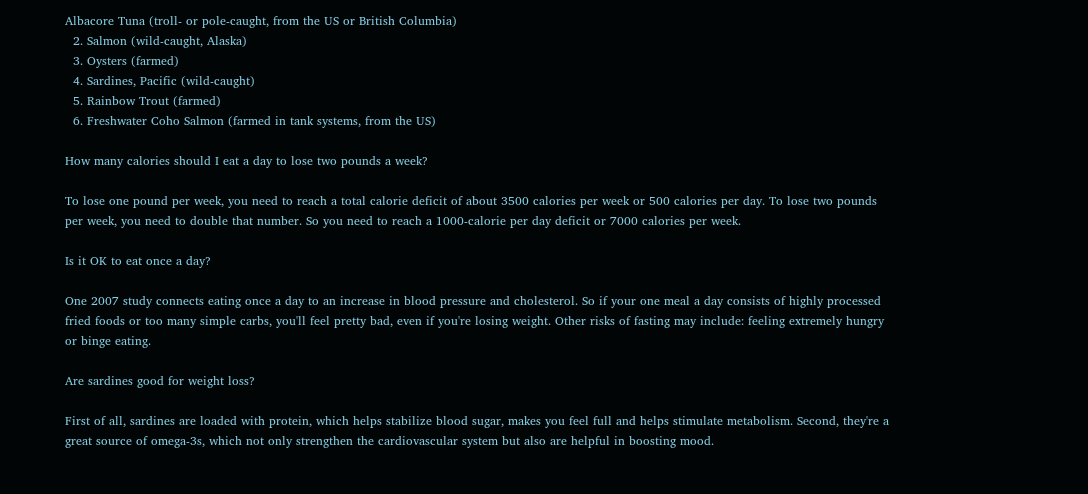Albacore Tuna (troll- or pole-caught, from the US or British Columbia)
  2. Salmon (wild-caught, Alaska)
  3. Oysters (farmed)
  4. Sardines, Pacific (wild-caught)
  5. Rainbow Trout (farmed)
  6. Freshwater Coho Salmon (farmed in tank systems, from the US)

How many calories should I eat a day to lose two pounds a week?

To lose one pound per week, you need to reach a total calorie deficit of about 3500 calories per week or 500 calories per day. To lose two pounds per week, you need to double that number. So you need to reach a 1000-calorie per day deficit or 7000 calories per week.

Is it OK to eat once a day?

One 2007 study connects eating once a day to an increase in blood pressure and cholesterol. So if your one meal a day consists of highly processed fried foods or too many simple carbs, you'll feel pretty bad, even if you're losing weight. Other risks of fasting may include: feeling extremely hungry or binge eating.

Are sardines good for weight loss?

First of all, sardines are loaded with protein, which helps stabilize blood sugar, makes you feel full and helps stimulate metabolism. Second, they're a great source of omega-3s, which not only strengthen the cardiovascular system but also are helpful in boosting mood.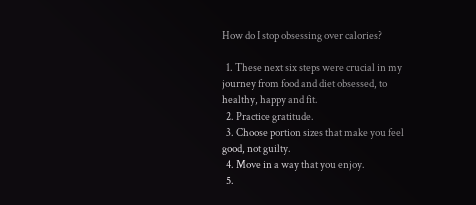How do I stop obsessing over calories?

  1. These next six steps were crucial in my journey from food and diet obsessed, to healthy, happy and fit.
  2. Practice gratitude.
  3. Choose portion sizes that make you feel good, not guilty.
  4. Move in a way that you enjoy.
  5.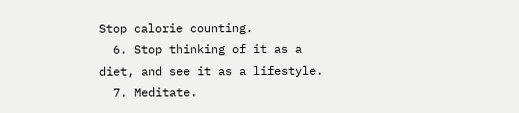Stop calorie counting.
  6. Stop thinking of it as a diet, and see it as a lifestyle.
  7. Meditate.